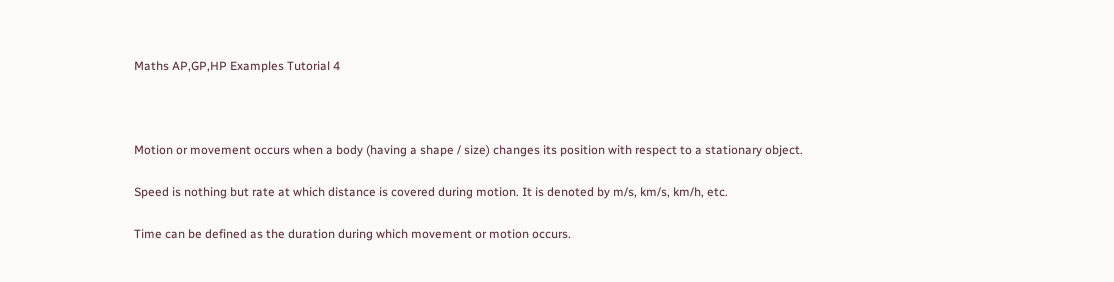Maths AP,GP,HP Examples Tutorial 4



Motion or movement occurs when a body (having a shape / size) changes its position with respect to a stationary object.

Speed is nothing but rate at which distance is covered during motion. It is denoted by m/s, km/s, km/h, etc.

Time can be defined as the duration during which movement or motion occurs.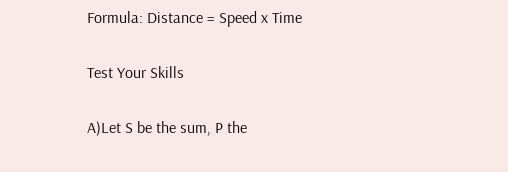Formula: Distance = Speed x Time

Test Your Skills

A)Let S be the sum, P the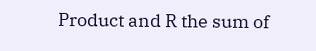Product and R the sum of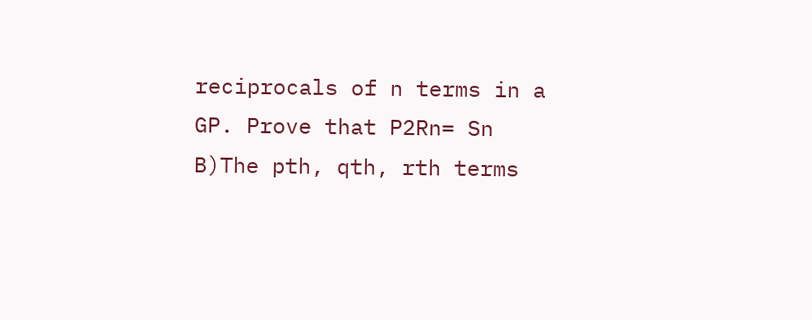reciprocals of n terms in a GP. Prove that P2Rn= Sn
B)The pth, qth, rth terms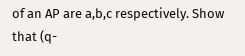of an AP are a,b,c respectively. Show that (q-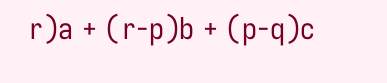r)a + (r-p)b + (p-q)c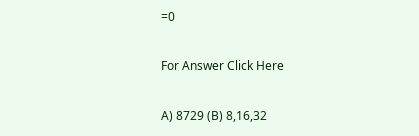=0

For Answer Click Here

A) 8729 (B) 8,16,32